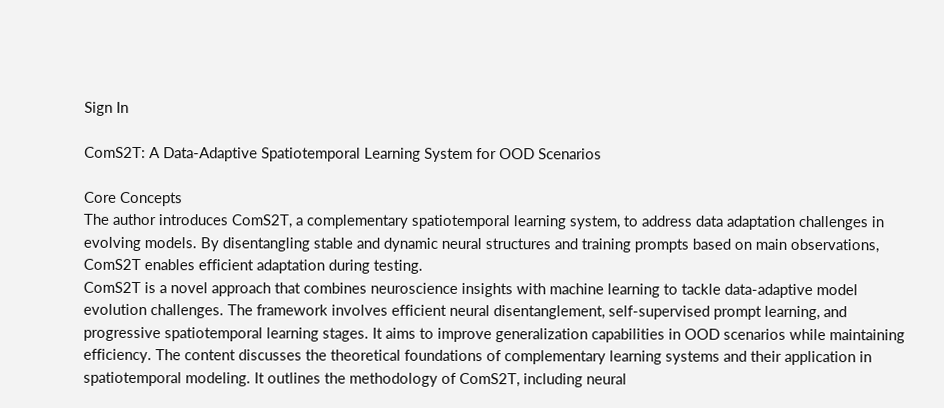Sign In

ComS2T: A Data-Adaptive Spatiotemporal Learning System for OOD Scenarios

Core Concepts
The author introduces ComS2T, a complementary spatiotemporal learning system, to address data adaptation challenges in evolving models. By disentangling stable and dynamic neural structures and training prompts based on main observations, ComS2T enables efficient adaptation during testing.
ComS2T is a novel approach that combines neuroscience insights with machine learning to tackle data-adaptive model evolution challenges. The framework involves efficient neural disentanglement, self-supervised prompt learning, and progressive spatiotemporal learning stages. It aims to improve generalization capabilities in OOD scenarios while maintaining efficiency. The content discusses the theoretical foundations of complementary learning systems and their application in spatiotemporal modeling. It outlines the methodology of ComS2T, including neural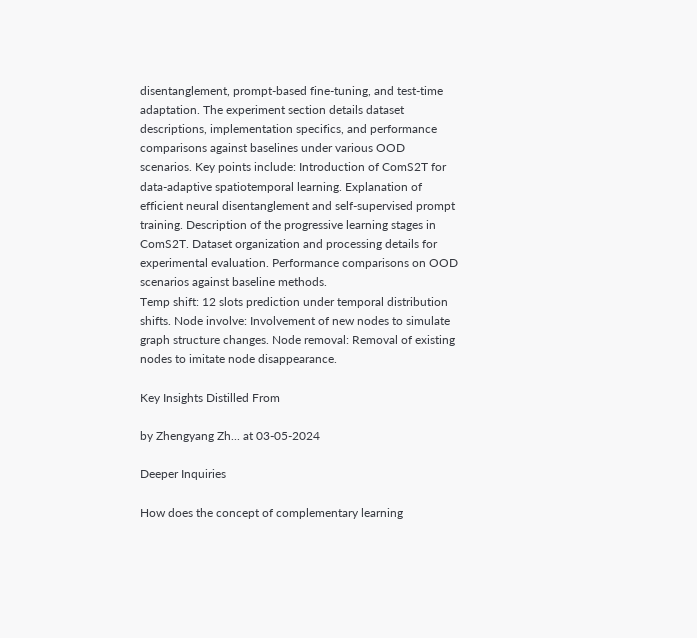disentanglement, prompt-based fine-tuning, and test-time adaptation. The experiment section details dataset descriptions, implementation specifics, and performance comparisons against baselines under various OOD scenarios. Key points include: Introduction of ComS2T for data-adaptive spatiotemporal learning. Explanation of efficient neural disentanglement and self-supervised prompt training. Description of the progressive learning stages in ComS2T. Dataset organization and processing details for experimental evaluation. Performance comparisons on OOD scenarios against baseline methods.
Temp shift: 12 slots prediction under temporal distribution shifts. Node involve: Involvement of new nodes to simulate graph structure changes. Node removal: Removal of existing nodes to imitate node disappearance.

Key Insights Distilled From

by Zhengyang Zh... at 03-05-2024

Deeper Inquiries

How does the concept of complementary learning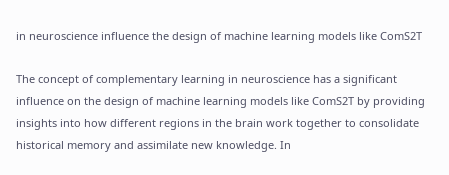in neuroscience influence the design of machine learning models like ComS2T

The concept of complementary learning in neuroscience has a significant influence on the design of machine learning models like ComS2T by providing insights into how different regions in the brain work together to consolidate historical memory and assimilate new knowledge. In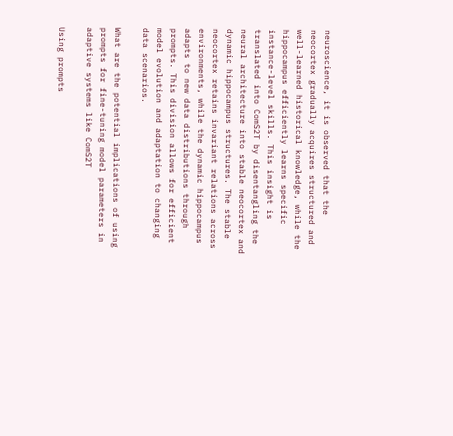neuroscience, it is observed that the neocortex gradually acquires structured and well-learned historical knowledge, while the hippocampus efficiently learns specific instance-level skills. This insight is translated into ComS2T by disentangling the neural architecture into stable neocortex and dynamic hippocampus structures. The stable neocortex retains invariant relations across environments, while the dynamic hippocampus adapts to new data distributions through prompts. This division allows for efficient model evolution and adaptation to changing data scenarios.

What are the potential implications of using prompts for fine-tuning model parameters in adaptive systems like ComS2T

Using prompts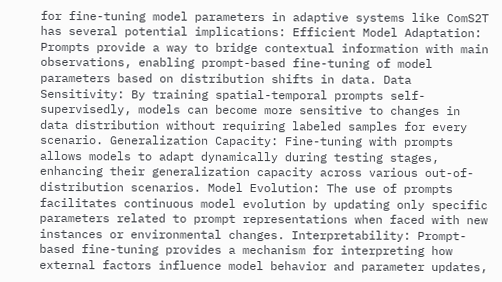for fine-tuning model parameters in adaptive systems like ComS2T has several potential implications: Efficient Model Adaptation: Prompts provide a way to bridge contextual information with main observations, enabling prompt-based fine-tuning of model parameters based on distribution shifts in data. Data Sensitivity: By training spatial-temporal prompts self-supervisedly, models can become more sensitive to changes in data distribution without requiring labeled samples for every scenario. Generalization Capacity: Fine-tuning with prompts allows models to adapt dynamically during testing stages, enhancing their generalization capacity across various out-of-distribution scenarios. Model Evolution: The use of prompts facilitates continuous model evolution by updating only specific parameters related to prompt representations when faced with new instances or environmental changes. Interpretability: Prompt-based fine-tuning provides a mechanism for interpreting how external factors influence model behavior and parameter updates,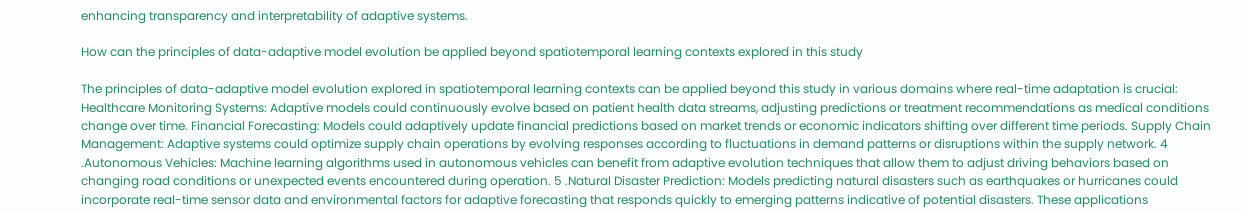enhancing transparency and interpretability of adaptive systems.

How can the principles of data-adaptive model evolution be applied beyond spatiotemporal learning contexts explored in this study

The principles of data-adaptive model evolution explored in spatiotemporal learning contexts can be applied beyond this study in various domains where real-time adaptation is crucial: Healthcare Monitoring Systems: Adaptive models could continuously evolve based on patient health data streams, adjusting predictions or treatment recommendations as medical conditions change over time. Financial Forecasting: Models could adaptively update financial predictions based on market trends or economic indicators shifting over different time periods. Supply Chain Management: Adaptive systems could optimize supply chain operations by evolving responses according to fluctuations in demand patterns or disruptions within the supply network. 4 .Autonomous Vehicles: Machine learning algorithms used in autonomous vehicles can benefit from adaptive evolution techniques that allow them to adjust driving behaviors based on changing road conditions or unexpected events encountered during operation. 5 .Natural Disaster Prediction: Models predicting natural disasters such as earthquakes or hurricanes could incorporate real-time sensor data and environmental factors for adaptive forecasting that responds quickly to emerging patterns indicative of potential disasters. These applications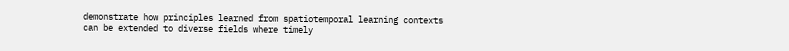demonstrate how principles learned from spatiotemporal learning contexts can be extended to diverse fields where timely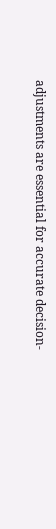adjustments are essential for accurate decision-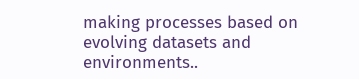making processes based on evolving datasets and environments..